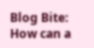Blog Bite: How can a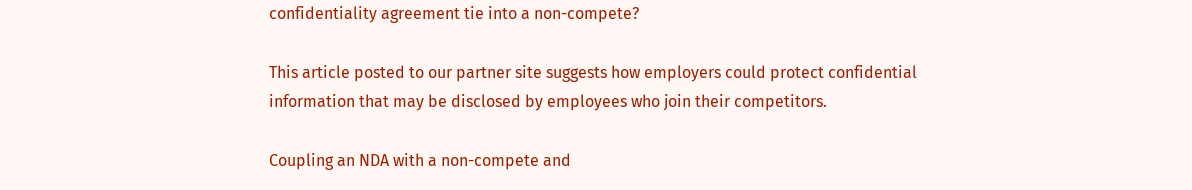confidentiality agreement tie into a non-compete?

This article posted to our partner site suggests how employers could protect confidential information that may be disclosed by employees who join their competitors.

Coupling an NDA with a non-compete and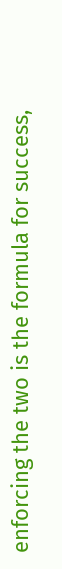enforcing the two is the formula for success,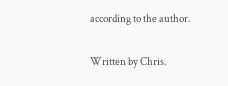according to the author.

Written by Chris.